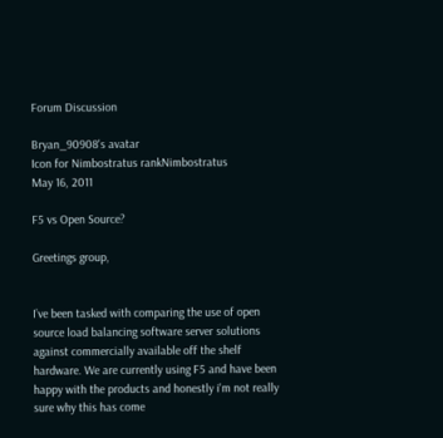Forum Discussion

Bryan_90908's avatar
Icon for Nimbostratus rankNimbostratus
May 16, 2011

F5 vs Open Source?

Greetings group,


I’ve been tasked with comparing the use of open source load balancing software server solutions against commercially available off the shelf hardware. We are currently using F5 and have been happy with the products and honestly i'm not really sure why this has come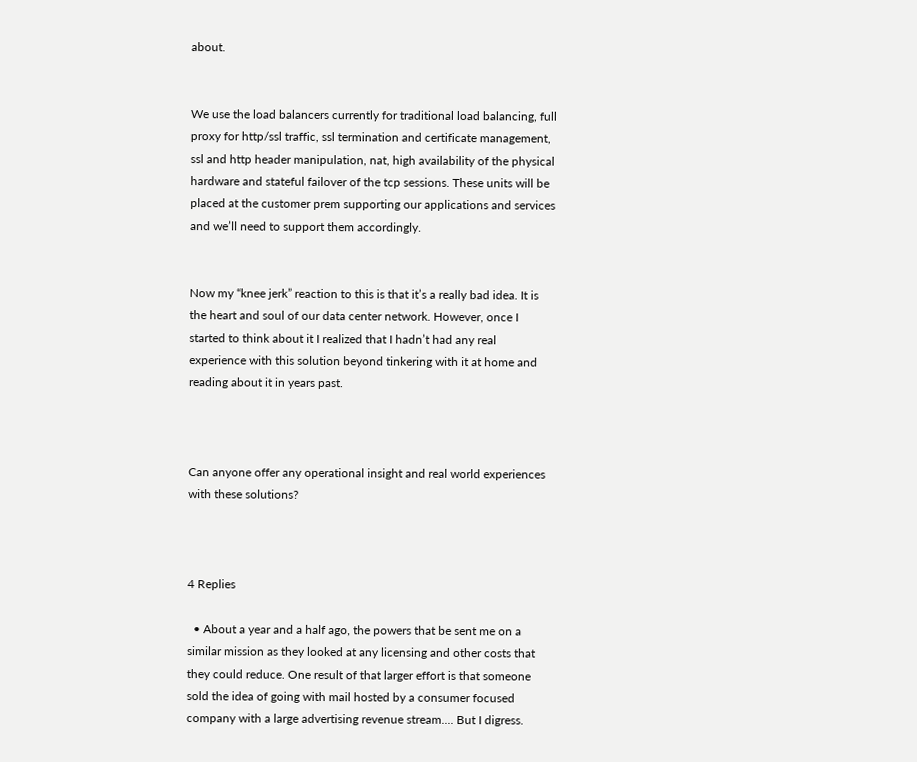about.


We use the load balancers currently for traditional load balancing, full proxy for http/ssl traffic, ssl termination and certificate management, ssl and http header manipulation, nat, high availability of the physical hardware and stateful failover of the tcp sessions. These units will be placed at the customer prem supporting our applications and services and we’ll need to support them accordingly.


Now my “knee jerk” reaction to this is that it’s a really bad idea. It is the heart and soul of our data center network. However, once I started to think about it I realized that I hadn’t had any real experience with this solution beyond tinkering with it at home and reading about it in years past.



Can anyone offer any operational insight and real world experiences with these solutions?



4 Replies

  • About a year and a half ago, the powers that be sent me on a similar mission as they looked at any licensing and other costs that they could reduce. One result of that larger effort is that someone sold the idea of going with mail hosted by a consumer focused company with a large advertising revenue stream.... But I digress.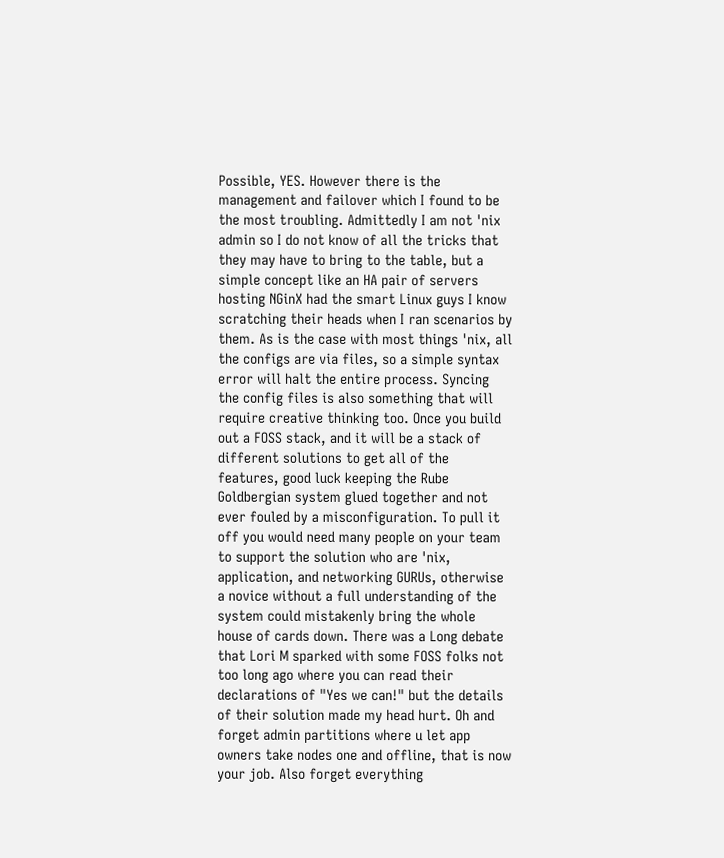Possible, YES. However there is the management and failover which I found to be the most troubling. Admittedly I am not 'nix admin so I do not know of all the tricks that they may have to bring to the table, but a simple concept like an HA pair of servers hosting NGinX had the smart Linux guys I know scratching their heads when I ran scenarios by them. As is the case with most things 'nix, all the configs are via files, so a simple syntax error will halt the entire process. Syncing the config files is also something that will require creative thinking too. Once you build out a FOSS stack, and it will be a stack of different solutions to get all of the features, good luck keeping the Rube Goldbergian system glued together and not ever fouled by a misconfiguration. To pull it off you would need many people on your team to support the solution who are 'nix, application, and networking GURUs, otherwise a novice without a full understanding of the system could mistakenly bring the whole house of cards down. There was a Long debate that Lori M sparked with some FOSS folks not too long ago where you can read their declarations of "Yes we can!" but the details of their solution made my head hurt. Oh and forget admin partitions where u let app owners take nodes one and offline, that is now your job. Also forget everything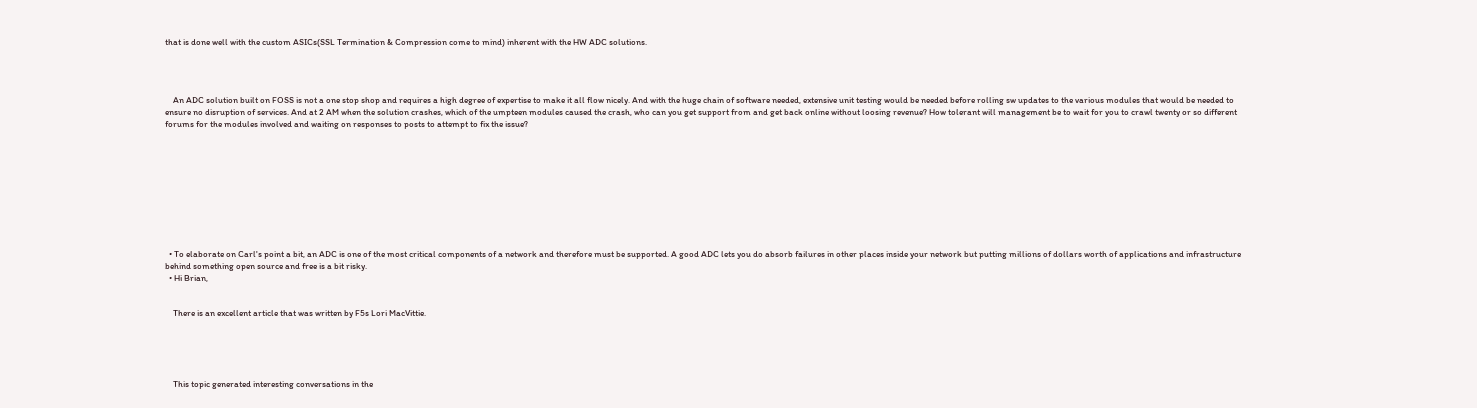that is done well with the custom ASICs(SSL Termination & Compression come to mind) inherent with the HW ADC solutions.




    An ADC solution built on FOSS is not a one stop shop and requires a high degree of expertise to make it all flow nicely. And with the huge chain of software needed, extensive unit testing would be needed before rolling sw updates to the various modules that would be needed to ensure no disruption of services. And at 2 AM when the solution crashes, which of the umpteen modules caused the crash, who can you get support from and get back online without loosing revenue? How tolerant will management be to wait for you to crawl twenty or so different forums for the modules involved and waiting on responses to posts to attempt to fix the issue?










  • To elaborate on Carl's point a bit, an ADC is one of the most critical components of a network and therefore must be supported. A good ADC lets you do absorb failures in other places inside your network but putting millions of dollars worth of applications and infrastructure behind something open source and free is a bit risky.
  • Hi Brian,


    There is an excellent article that was written by F5s Lori MacVittie.





    This topic generated interesting conversations in the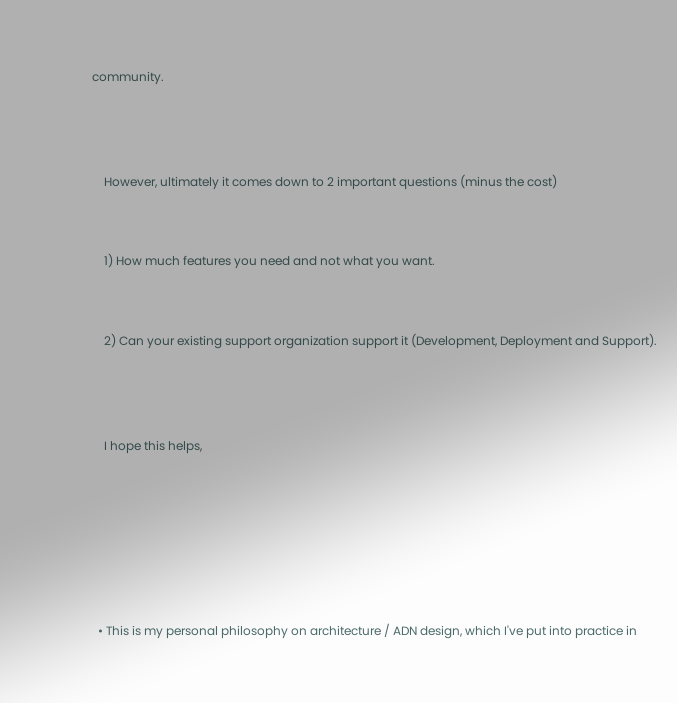community.



    However, ultimately it comes down to 2 important questions (minus the cost)


    1) How much features you need and not what you want.


    2) Can your existing support organization support it (Development, Deployment and Support).



    I hope this helps,






  • This is my personal philosophy on architecture / ADN design, which I've put into practice in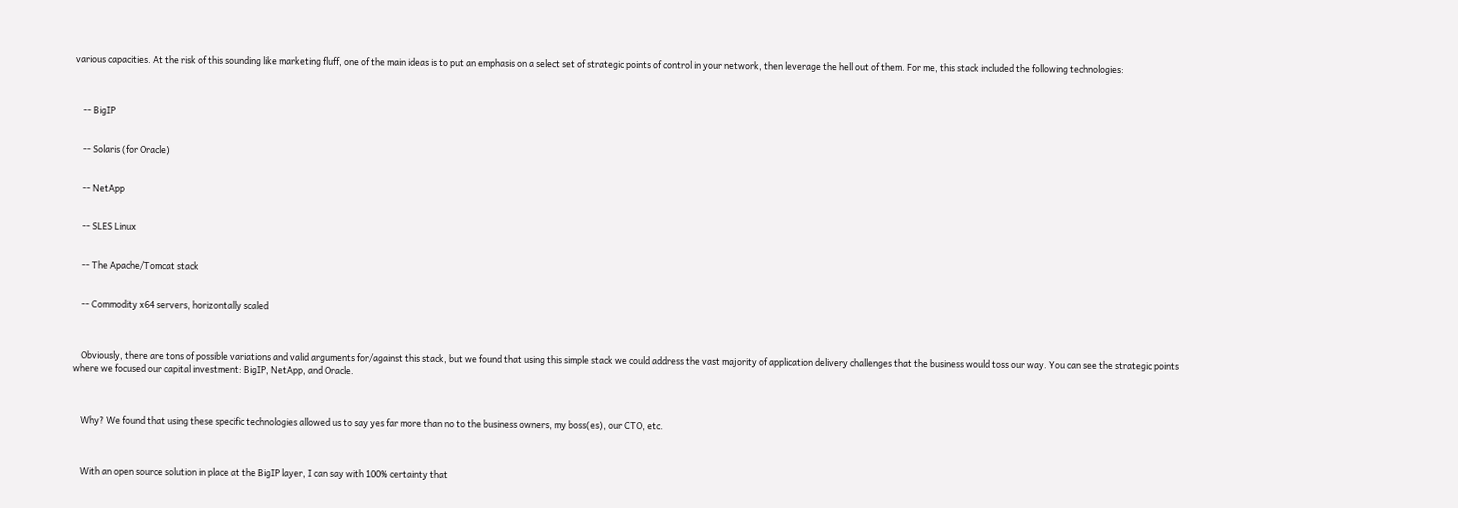various capacities. At the risk of this sounding like marketing fluff, one of the main ideas is to put an emphasis on a select set of strategic points of control in your network, then leverage the hell out of them. For me, this stack included the following technologies:



    -- BigIP


    -- Solaris (for Oracle)


    -- NetApp


    -- SLES Linux


    -- The Apache/Tomcat stack


    -- Commodity x64 servers, horizontally scaled



    Obviously, there are tons of possible variations and valid arguments for/against this stack, but we found that using this simple stack we could address the vast majority of application delivery challenges that the business would toss our way. You can see the strategic points where we focused our capital investment: BigIP, NetApp, and Oracle.



    Why? We found that using these specific technologies allowed us to say yes far more than no to the business owners, my boss(es), our CTO, etc.



    With an open source solution in place at the BigIP layer, I can say with 100% certainty that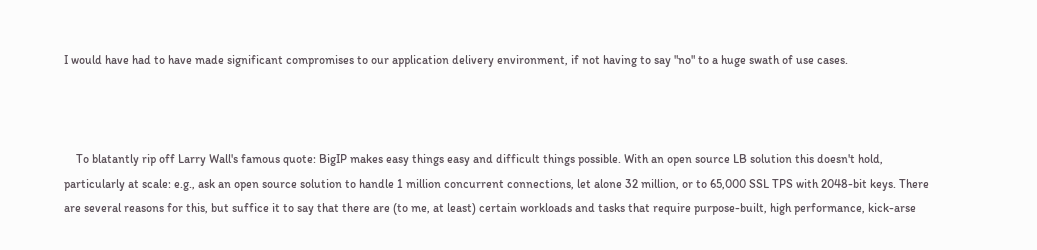I would have had to have made significant compromises to our application delivery environment, if not having to say "no" to a huge swath of use cases.



    To blatantly rip off Larry Wall's famous quote: BigIP makes easy things easy and difficult things possible. With an open source LB solution this doesn't hold, particularly at scale: e.g., ask an open source solution to handle 1 million concurrent connections, let alone 32 million, or to 65,000 SSL TPS with 2048-bit keys. There are several reasons for this, but suffice it to say that there are (to me, at least) certain workloads and tasks that require purpose-built, high performance, kick-arse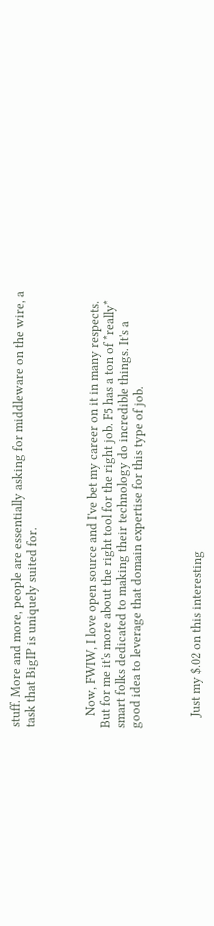stuff. More and more, people are essentially asking for middleware on the wire, a task that BigIP is uniquely suited for.



    Now, FWIW, I love open source and I've bet my career on it in many respects. But for me it's more about the right tool for the right job. F5 has a ton of *really* smart folks dedicated to making their technology do incredible things. It's a good idea to leverage that domain expertise for this type of job.



    Just my $.02 on this interesting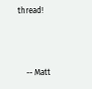thread!



    -- Matt